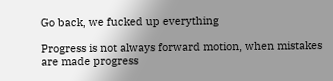Go back, we fucked up everything

Progress is not always forward motion, when mistakes are made progress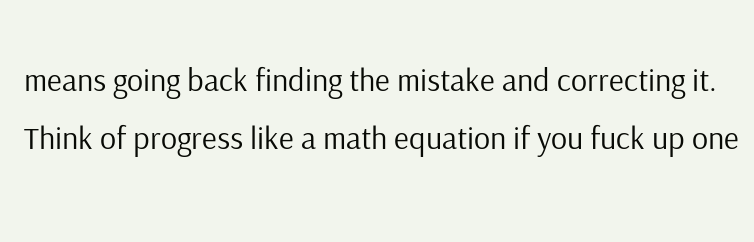means going back finding the mistake and correcting it. Think of progress like a math equation if you fuck up one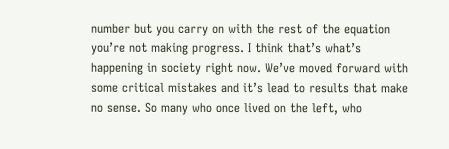number but you carry on with the rest of the equation you’re not making progress. I think that’s what’s happening in society right now. We’ve moved forward with some critical mistakes and it’s lead to results that make no sense. So many who once lived on the left, who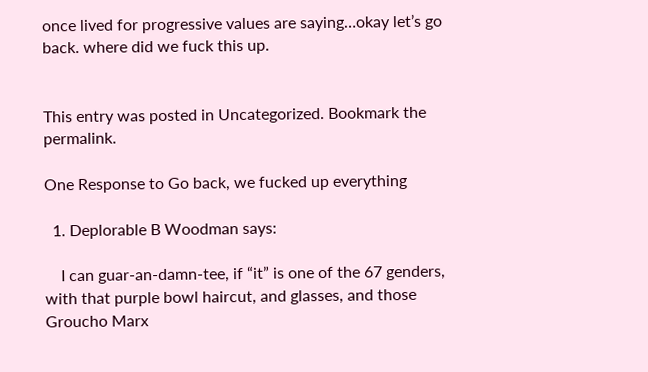once lived for progressive values are saying…okay let’s go back. where did we fuck this up.


This entry was posted in Uncategorized. Bookmark the permalink.

One Response to Go back, we fucked up everything

  1. Deplorable B Woodman says:

    I can guar-an-damn-tee, if “it” is one of the 67 genders, with that purple bowl haircut, and glasses, and those Groucho Marx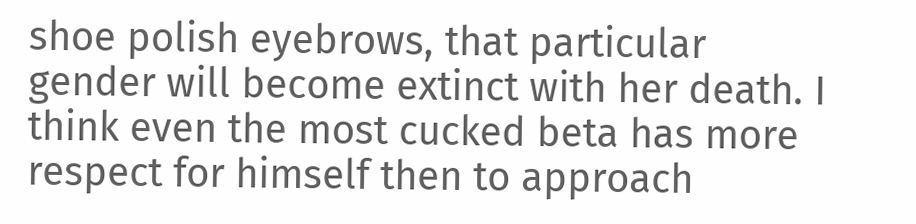shoe polish eyebrows, that particular gender will become extinct with her death. I think even the most cucked beta has more respect for himself then to approach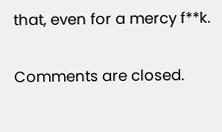that, even for a mercy f**k.

Comments are closed.